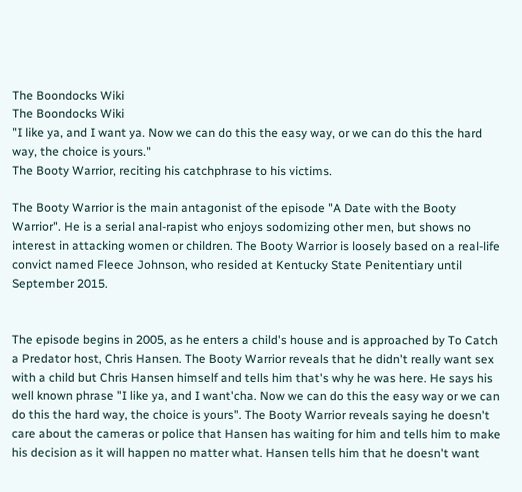The Boondocks Wiki
The Boondocks Wiki
"I like ya, and I want ya. Now we can do this the easy way, or we can do this the hard way, the choice is yours."
The Booty Warrior, reciting his catchphrase to his victims.

The Booty Warrior is the main antagonist of the episode "A Date with the Booty Warrior". He is a serial anal-rapist who enjoys sodomizing other men, but shows no interest in attacking women or children. The Booty Warrior is loosely based on a real-life convict named Fleece Johnson, who resided at Kentucky State Penitentiary until September 2015.


The episode begins in 2005, as he enters a child's house and is approached by To Catch a Predator host, Chris Hansen. The Booty Warrior reveals that he didn't really want sex with a child but Chris Hansen himself and tells him that's why he was here. He says his well known phrase "I like ya, and I want'cha. Now we can do this the easy way or we can do this the hard way, the choice is yours". The Booty Warrior reveals saying he doesn't care about the cameras or police that Hansen has waiting for him and tells him to make his decision as it will happen no matter what. Hansen tells him that he doesn't want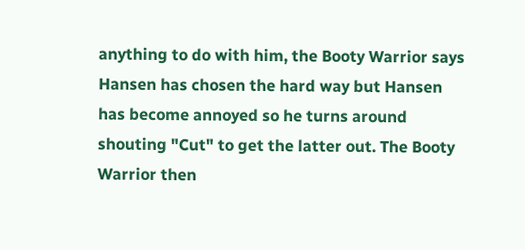anything to do with him, the Booty Warrior says Hansen has chosen the hard way but Hansen has become annoyed so he turns around shouting "Cut" to get the latter out. The Booty Warrior then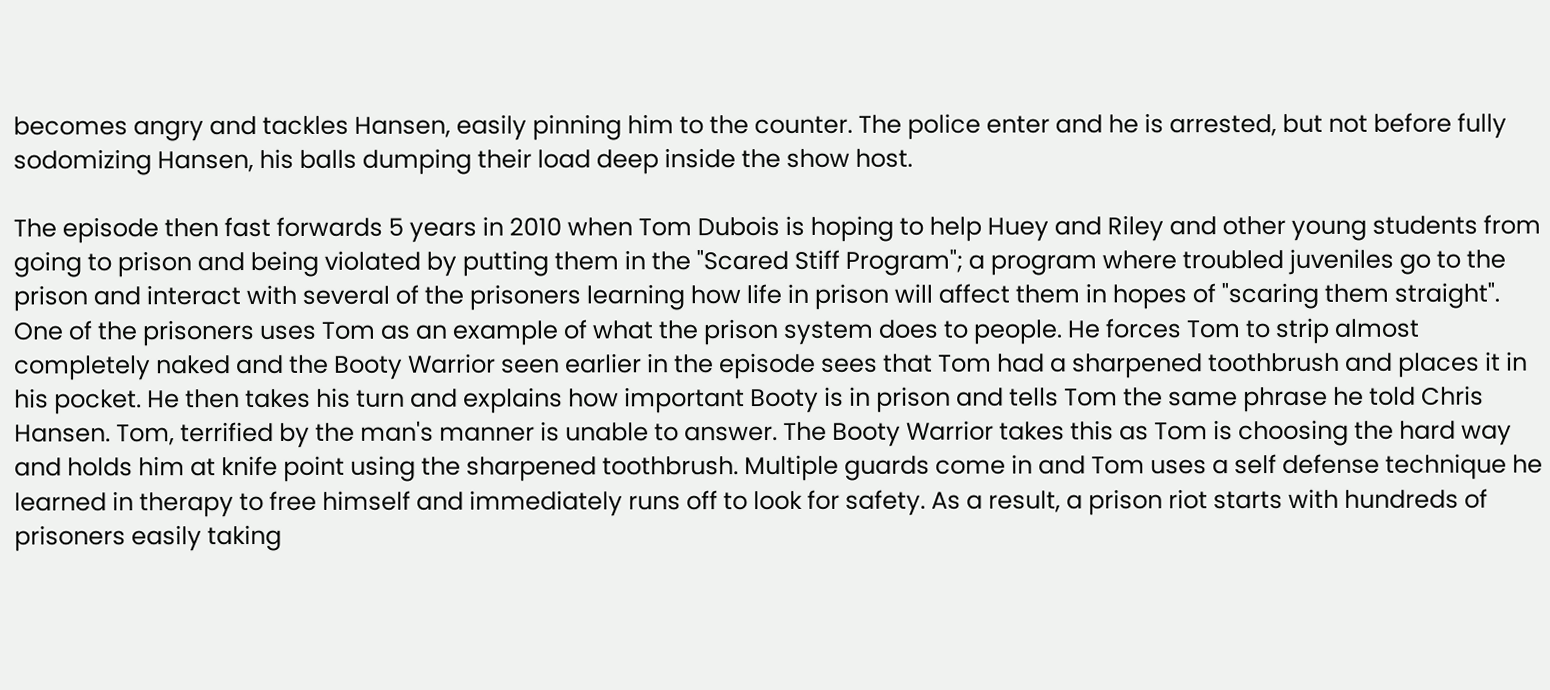becomes angry and tackles Hansen, easily pinning him to the counter. The police enter and he is arrested, but not before fully sodomizing Hansen, his balls dumping their load deep inside the show host.

The episode then fast forwards 5 years in 2010 when Tom Dubois is hoping to help Huey and Riley and other young students from going to prison and being violated by putting them in the "Scared Stiff Program"; a program where troubled juveniles go to the prison and interact with several of the prisoners learning how life in prison will affect them in hopes of "scaring them straight". One of the prisoners uses Tom as an example of what the prison system does to people. He forces Tom to strip almost completely naked and the Booty Warrior seen earlier in the episode sees that Tom had a sharpened toothbrush and places it in his pocket. He then takes his turn and explains how important Booty is in prison and tells Tom the same phrase he told Chris Hansen. Tom, terrified by the man's manner is unable to answer. The Booty Warrior takes this as Tom is choosing the hard way and holds him at knife point using the sharpened toothbrush. Multiple guards come in and Tom uses a self defense technique he learned in therapy to free himself and immediately runs off to look for safety. As a result, a prison riot starts with hundreds of prisoners easily taking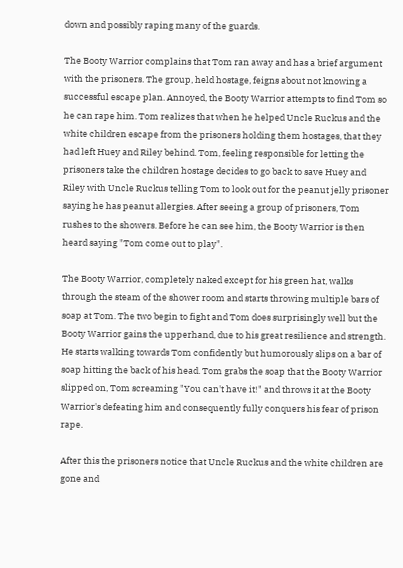down and possibly raping many of the guards.

The Booty Warrior complains that Tom ran away and has a brief argument with the prisoners. The group, held hostage, feigns about not knowing a successful escape plan. Annoyed, the Booty Warrior attempts to find Tom so he can rape him. Tom realizes that when he helped Uncle Ruckus and the white children escape from the prisoners holding them hostages, that they had left Huey and Riley behind. Tom, feeling responsible for letting the prisoners take the children hostage decides to go back to save Huey and Riley with Uncle Ruckus telling Tom to look out for the peanut jelly prisoner saying he has peanut allergies. After seeing a group of prisoners, Tom rushes to the showers. Before he can see him, the Booty Warrior is then heard saying "Tom come out to play".

The Booty Warrior, completely naked except for his green hat, walks through the steam of the shower room and starts throwing multiple bars of soap at Tom. The two begin to fight and Tom does surprisingly well but the Booty Warrior gains the upperhand, due to his great resilience and strength. He starts walking towards Tom confidently but humorously slips on a bar of soap hitting the back of his head. Tom grabs the soap that the Booty Warrior slipped on, Tom screaming "You can't have it!" and throws it at the Booty Warrior's defeating him and consequently fully conquers his fear of prison rape.

After this the prisoners notice that Uncle Ruckus and the white children are gone and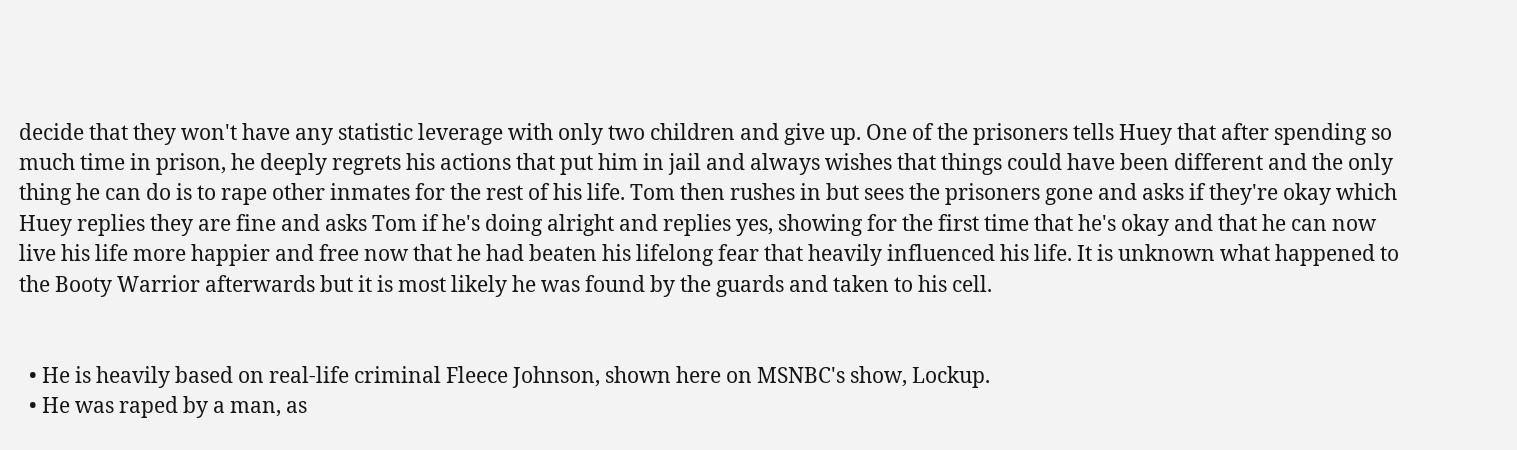decide that they won't have any statistic leverage with only two children and give up. One of the prisoners tells Huey that after spending so much time in prison, he deeply regrets his actions that put him in jail and always wishes that things could have been different and the only thing he can do is to rape other inmates for the rest of his life. Tom then rushes in but sees the prisoners gone and asks if they're okay which Huey replies they are fine and asks Tom if he's doing alright and replies yes, showing for the first time that he's okay and that he can now live his life more happier and free now that he had beaten his lifelong fear that heavily influenced his life. It is unknown what happened to the Booty Warrior afterwards but it is most likely he was found by the guards and taken to his cell.


  • He is heavily based on real-life criminal Fleece Johnson, shown here on MSNBC's show, Lockup.
  • He was raped by a man, as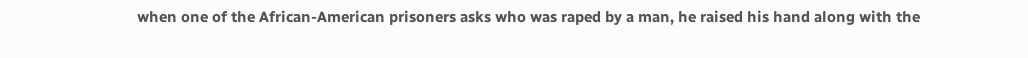when one of the African-American prisoners asks who was raped by a man, he raised his hand along with the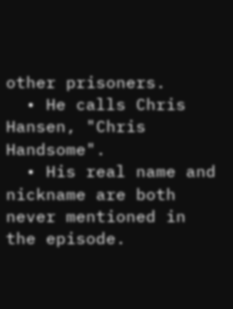other prisoners.
  • He calls Chris Hansen, "Chris Handsome".
  • His real name and nickname are both never mentioned in the episode.